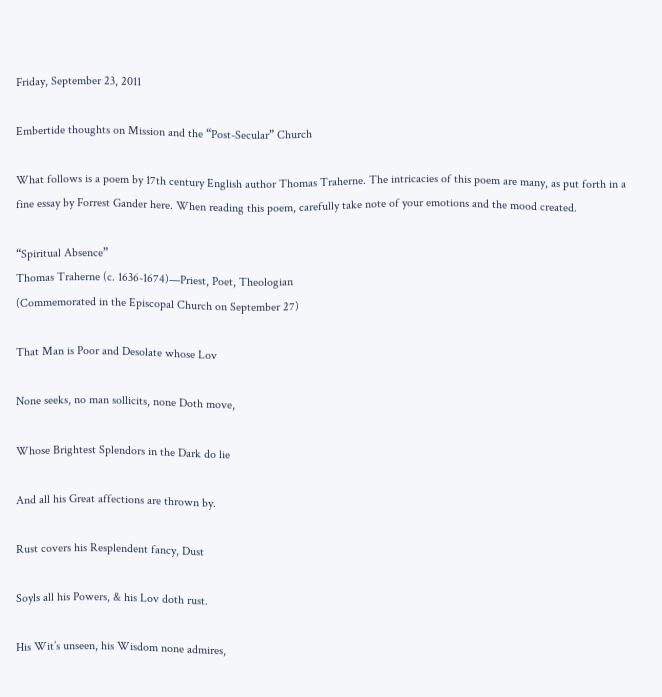Friday, September 23, 2011

Embertide thoughts on Mission and the “Post-Secular” Church

What follows is a poem by 17th century English author Thomas Traherne. The intricacies of this poem are many, as put forth in a fine essay by Forrest Gander here. When reading this poem, carefully take note of your emotions and the mood created.

“Spiritual Absence”
Thomas Traherne (c. 1636-1674)—Priest, Poet, Theologian
(Commemorated in the Episcopal Church on September 27)

That Man is Poor and Desolate whose Lov

None seeks, no man sollicits, none Doth move,

Whose Brightest Splendors in the Dark do lie

And all his Great affections are thrown by.

Rust covers his Resplendent fancy, Dust

Soyls all his Powers, & his Lov doth rust.

His Wit’s unseen, his Wisdom none admires,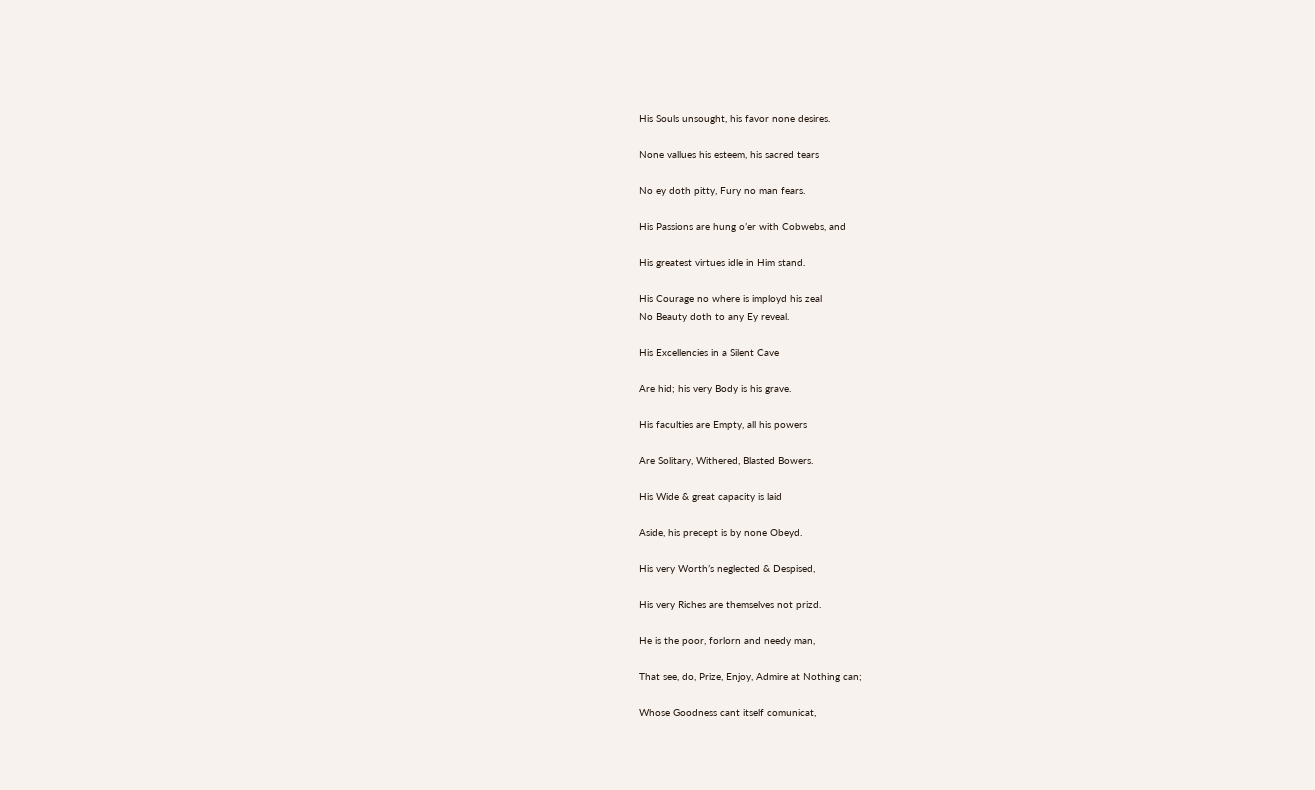His Souls unsought, his favor none desires.

None vallues his esteem, his sacred tears

No ey doth pitty, Fury no man fears.

His Passions are hung o’er with Cobwebs, and

His greatest virtues idle in Him stand.

His Courage no where is imployd his zeal
No Beauty doth to any Ey reveal.

His Excellencies in a Silent Cave

Are hid; his very Body is his grave.

His faculties are Empty, all his powers

Are Solitary, Withered, Blasted Bowers.

His Wide & great capacity is laid

Aside, his precept is by none Obeyd.

His very Worth’s neglected & Despised,

His very Riches are themselves not prizd.

He is the poor, forlorn and needy man,

That see, do, Prize, Enjoy, Admire at Nothing can;

Whose Goodness cant itself comunicat,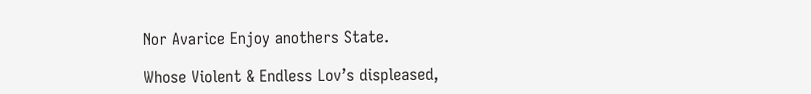Nor Avarice Enjoy anothers State.

Whose Violent & Endless Lov’s displeased,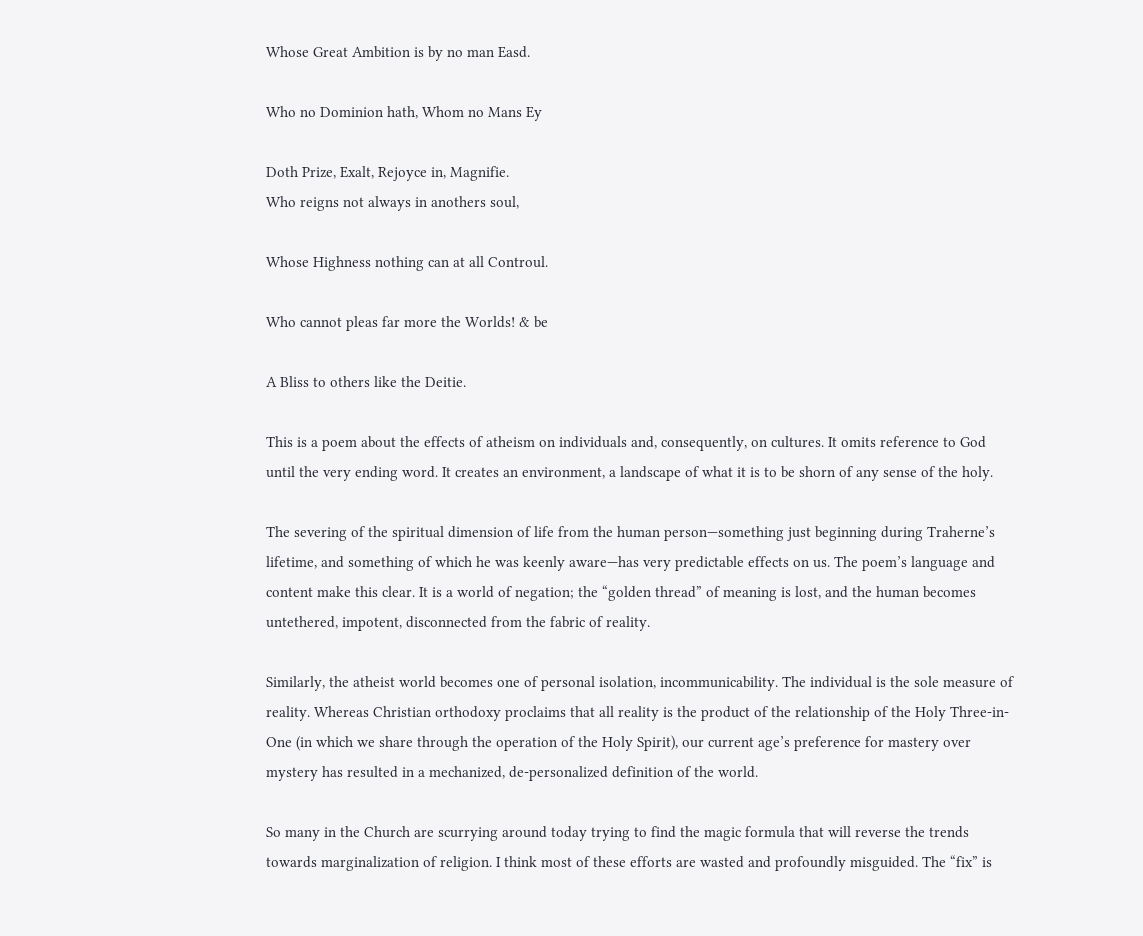Whose Great Ambition is by no man Easd.

Who no Dominion hath, Whom no Mans Ey

Doth Prize, Exalt, Rejoyce in, Magnifie.
Who reigns not always in anothers soul,

Whose Highness nothing can at all Controul.

Who cannot pleas far more the Worlds! & be

A Bliss to others like the Deitie.

This is a poem about the effects of atheism on individuals and, consequently, on cultures. It omits reference to God until the very ending word. It creates an environment, a landscape of what it is to be shorn of any sense of the holy.

The severing of the spiritual dimension of life from the human person—something just beginning during Traherne’s lifetime, and something of which he was keenly aware—has very predictable effects on us. The poem’s language and content make this clear. It is a world of negation; the “golden thread” of meaning is lost, and the human becomes untethered, impotent, disconnected from the fabric of reality.

Similarly, the atheist world becomes one of personal isolation, incommunicability. The individual is the sole measure of reality. Whereas Christian orthodoxy proclaims that all reality is the product of the relationship of the Holy Three-in-One (in which we share through the operation of the Holy Spirit), our current age’s preference for mastery over mystery has resulted in a mechanized, de-personalized definition of the world.

So many in the Church are scurrying around today trying to find the magic formula that will reverse the trends towards marginalization of religion. I think most of these efforts are wasted and profoundly misguided. The “fix” is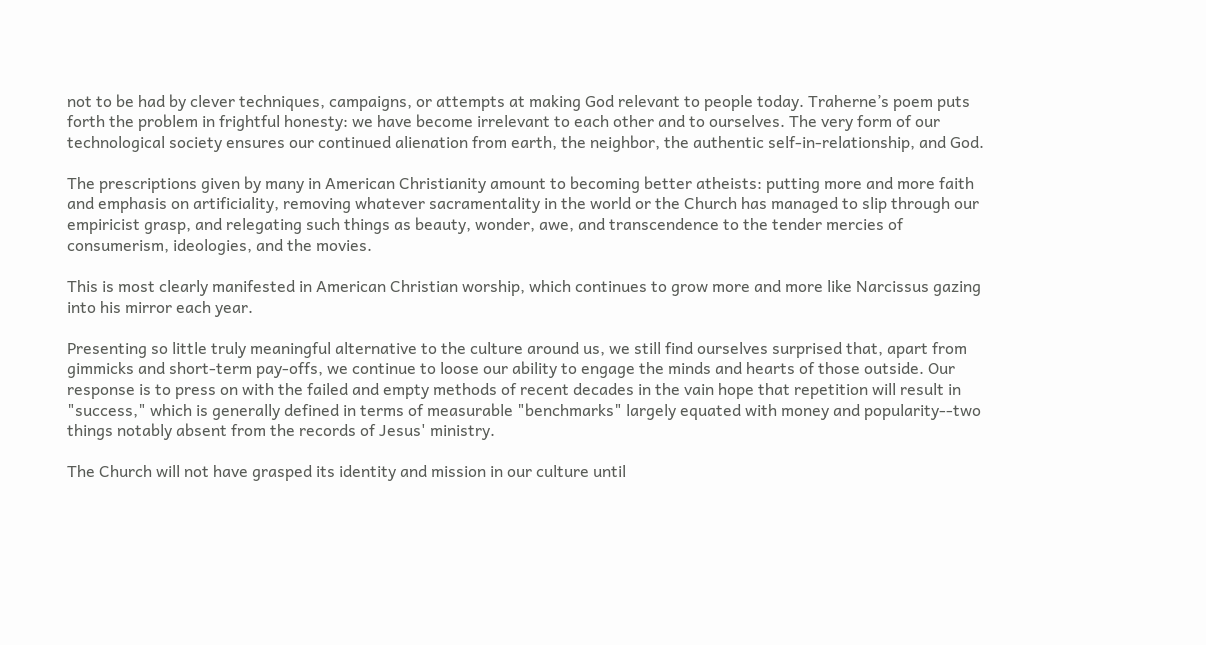not to be had by clever techniques, campaigns, or attempts at making God relevant to people today. Traherne’s poem puts forth the problem in frightful honesty: we have become irrelevant to each other and to ourselves. The very form of our technological society ensures our continued alienation from earth, the neighbor, the authentic self-in-relationship, and God.

The prescriptions given by many in American Christianity amount to becoming better atheists: putting more and more faith and emphasis on artificiality, removing whatever sacramentality in the world or the Church has managed to slip through our empiricist grasp, and relegating such things as beauty, wonder, awe, and transcendence to the tender mercies of consumerism, ideologies, and the movies.

This is most clearly manifested in American Christian worship, which continues to grow more and more like Narcissus gazing into his mirror each year.

Presenting so little truly meaningful alternative to the culture around us, we still find ourselves surprised that, apart from gimmicks and short-term pay-offs, we continue to loose our ability to engage the minds and hearts of those outside. Our response is to press on with the failed and empty methods of recent decades in the vain hope that repetition will result in "success," which is generally defined in terms of measurable "benchmarks" largely equated with money and popularity--two things notably absent from the records of Jesus' ministry.

The Church will not have grasped its identity and mission in our culture until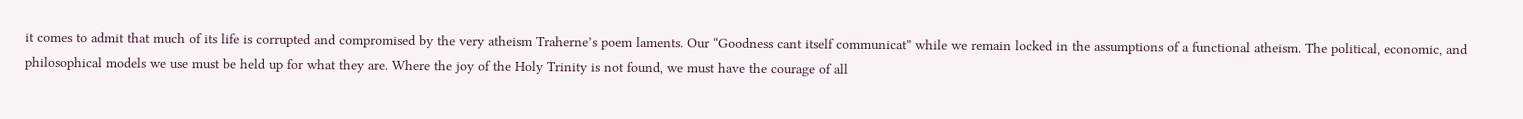it comes to admit that much of its life is corrupted and compromised by the very atheism Traherne’s poem laments. Our “Goodness cant itself communicat” while we remain locked in the assumptions of a functional atheism. The political, economic, and philosophical models we use must be held up for what they are. Where the joy of the Holy Trinity is not found, we must have the courage of all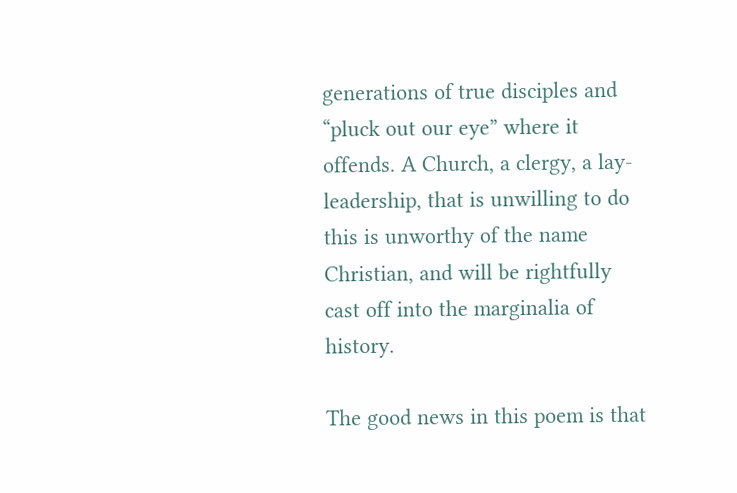generations of true disciples and “pluck out our eye” where it offends. A Church, a clergy, a lay-leadership, that is unwilling to do this is unworthy of the name Christian, and will be rightfully cast off into the marginalia of history.

The good news in this poem is that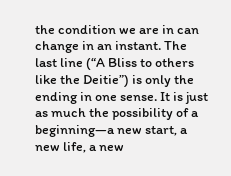the condition we are in can change in an instant. The last line (“A Bliss to others like the Deitie”) is only the ending in one sense. It is just as much the possibility of a beginning—a new start, a new life, a new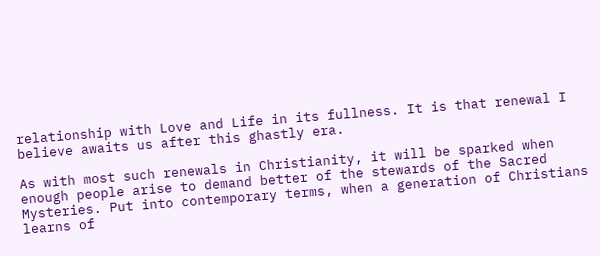relationship with Love and Life in its fullness. It is that renewal I believe awaits us after this ghastly era.

As with most such renewals in Christianity, it will be sparked when enough people arise to demand better of the stewards of the Sacred Mysteries. Put into contemporary terms, when a generation of Christians learns of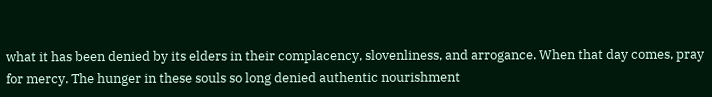what it has been denied by its elders in their complacency, slovenliness, and arrogance. When that day comes, pray for mercy. The hunger in these souls so long denied authentic nourishment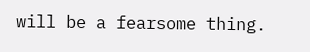will be a fearsome thing.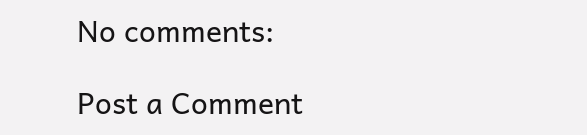No comments:

Post a Comment